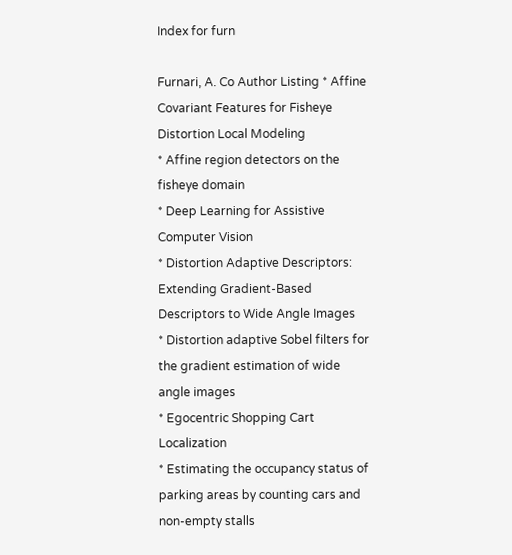Index for furn

Furnari, A. Co Author Listing * Affine Covariant Features for Fisheye Distortion Local Modeling
* Affine region detectors on the fisheye domain
* Deep Learning for Assistive Computer Vision
* Distortion Adaptive Descriptors: Extending Gradient-Based Descriptors to Wide Angle Images
* Distortion adaptive Sobel filters for the gradient estimation of wide angle images
* Egocentric Shopping Cart Localization
* Estimating the occupancy status of parking areas by counting cars and non-empty stalls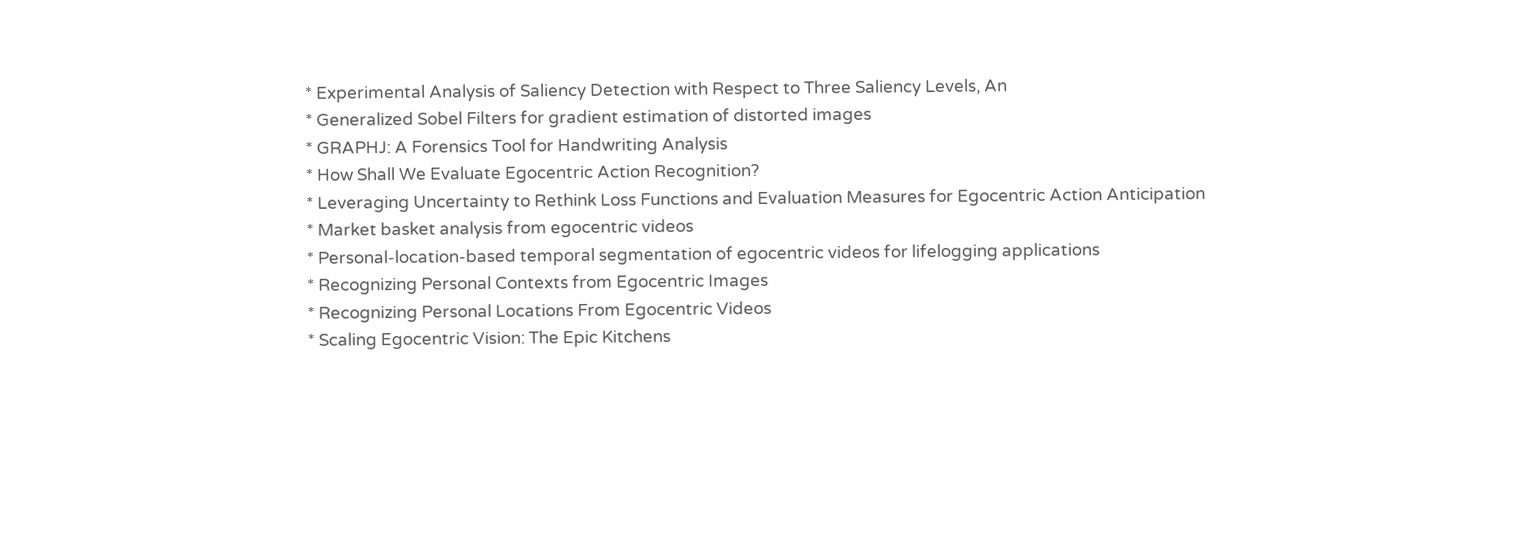* Experimental Analysis of Saliency Detection with Respect to Three Saliency Levels, An
* Generalized Sobel Filters for gradient estimation of distorted images
* GRAPHJ: A Forensics Tool for Handwriting Analysis
* How Shall We Evaluate Egocentric Action Recognition?
* Leveraging Uncertainty to Rethink Loss Functions and Evaluation Measures for Egocentric Action Anticipation
* Market basket analysis from egocentric videos
* Personal-location-based temporal segmentation of egocentric videos for lifelogging applications
* Recognizing Personal Contexts from Egocentric Images
* Recognizing Personal Locations From Egocentric Videos
* Scaling Egocentric Vision: The Epic Kitchens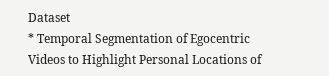Dataset
* Temporal Segmentation of Egocentric Videos to Highlight Personal Locations of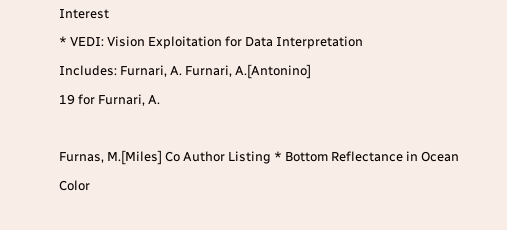Interest
* VEDI: Vision Exploitation for Data Interpretation
Includes: Furnari, A. Furnari, A.[Antonino]
19 for Furnari, A.

Furnas, M.[Miles] Co Author Listing * Bottom Reflectance in Ocean Color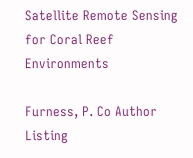Satellite Remote Sensing for Coral Reef Environments

Furness, P. Co Author Listing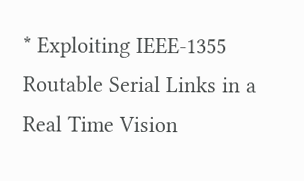* Exploiting IEEE-1355 Routable Serial Links in a Real Time Vision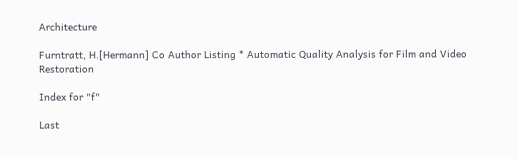Architecture

Furntratt, H.[Hermann] Co Author Listing * Automatic Quality Analysis for Film and Video Restoration

Index for "f"

Last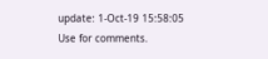update: 1-Oct-19 15:58:05
Use for comments.